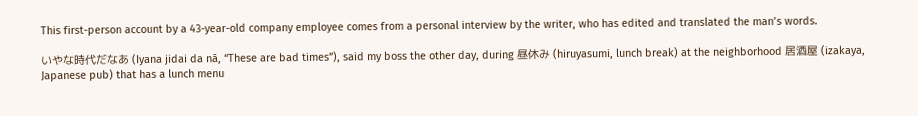This first-person account by a 43-year-old company employee comes from a personal interview by the writer, who has edited and translated the man’s words.

いやな時代だなあ (Iyana jidai da nā, “These are bad times”), said my boss the other day, during 昼休み (hiruyasumi, lunch break) at the neighborhood 居酒屋 (izakaya, Japanese pub) that has a lunch menu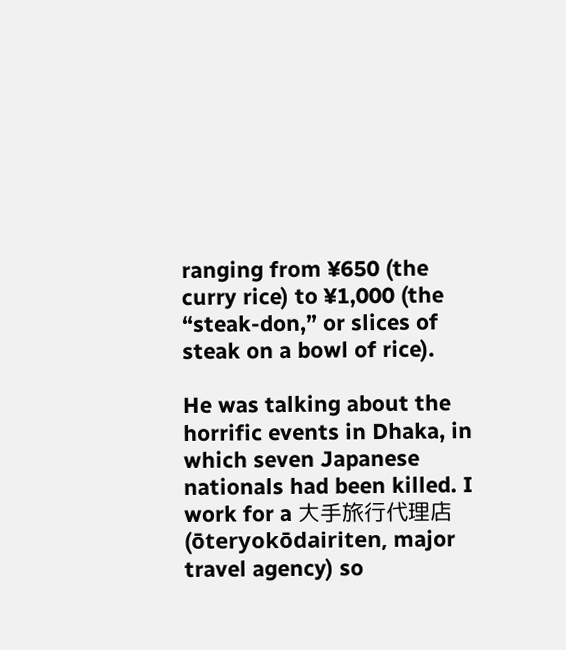ranging from ¥650 (the curry rice) to ¥1,000 (the “steak-don,” or slices of steak on a bowl of rice).

He was talking about the horrific events in Dhaka, in which seven Japanese nationals had been killed. I work for a 大手旅行代理店 (ōteryokōdairiten, major travel agency) so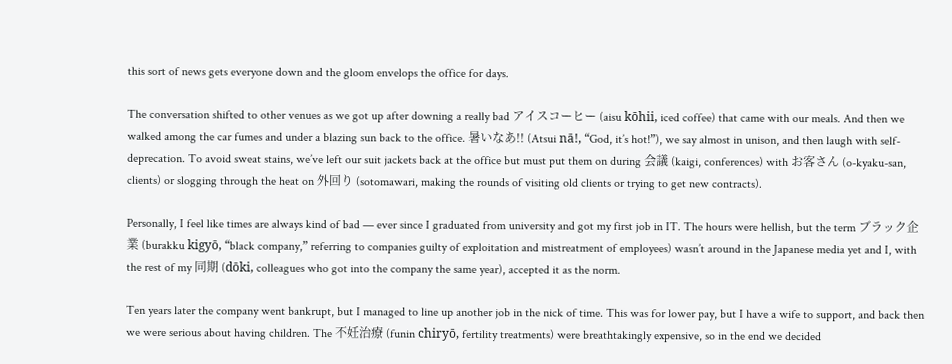this sort of news gets everyone down and the gloom envelops the office for days.

The conversation shifted to other venues as we got up after downing a really bad アイスコーヒー (aisu kōhii, iced coffee) that came with our meals. And then we walked among the car fumes and under a blazing sun back to the office. 暑いなあ!! (Atsui nā!, “God, it’s hot!”), we say almost in unison, and then laugh with self-deprecation. To avoid sweat stains, we’ve left our suit jackets back at the office but must put them on during 会議 (kaigi, conferences) with お客さん (o-kyaku-san, clients) or slogging through the heat on 外回り (sotomawari, making the rounds of visiting old clients or trying to get new contracts).

Personally, I feel like times are always kind of bad — ever since I graduated from university and got my first job in IT. The hours were hellish, but the term ブラック企業 (burakku kigyō, “black company,” referring to companies guilty of exploitation and mistreatment of employees) wasn’t around in the Japanese media yet and I, with the rest of my 同期 (dōki, colleagues who got into the company the same year), accepted it as the norm.

Ten years later the company went bankrupt, but I managed to line up another job in the nick of time. This was for lower pay, but I have a wife to support, and back then we were serious about having children. The 不妊治療 (funin chiryō, fertility treatments) were breathtakingly expensive, so in the end we decided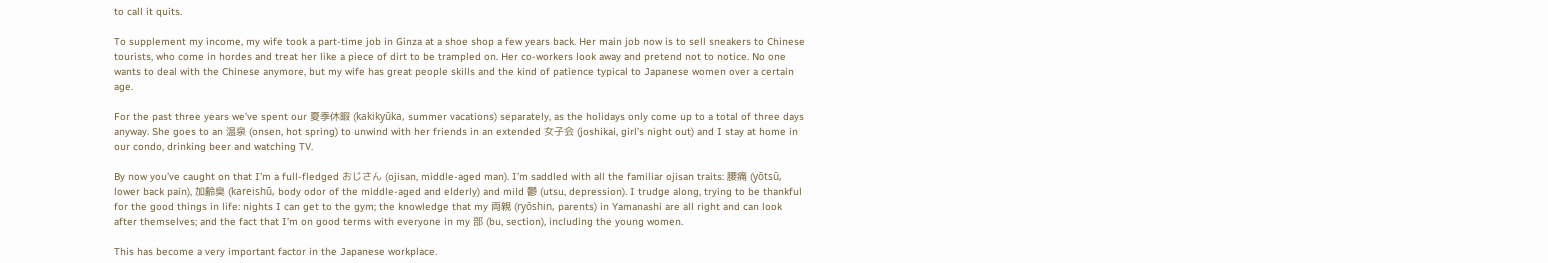to call it quits.

To supplement my income, my wife took a part-time job in Ginza at a shoe shop a few years back. Her main job now is to sell sneakers to Chinese tourists, who come in hordes and treat her like a piece of dirt to be trampled on. Her co-workers look away and pretend not to notice. No one wants to deal with the Chinese anymore, but my wife has great people skills and the kind of patience typical to Japanese women over a certain age.

For the past three years we’ve spent our 夏季休暇 (kakikyūka, summer vacations) separately, as the holidays only come up to a total of three days anyway. She goes to an 温泉 (onsen, hot spring) to unwind with her friends in an extended 女子会 (joshikai, girl’s night out) and I stay at home in our condo, drinking beer and watching TV.

By now you’ve caught on that I’m a full-fledged おじさん (ojisan, middle-aged man). I’m saddled with all the familiar ojisan traits: 腰痛 (yōtsū, lower back pain), 加齢臭 (kareishū, body odor of the middle-aged and elderly) and mild 鬱 (utsu, depression). I trudge along, trying to be thankful for the good things in life: nights I can get to the gym; the knowledge that my 両親 (ryōshin, parents) in Yamanashi are all right and can look after themselves; and the fact that I’m on good terms with everyone in my 部 (bu, section), including the young women.

This has become a very important factor in the Japanese workplace.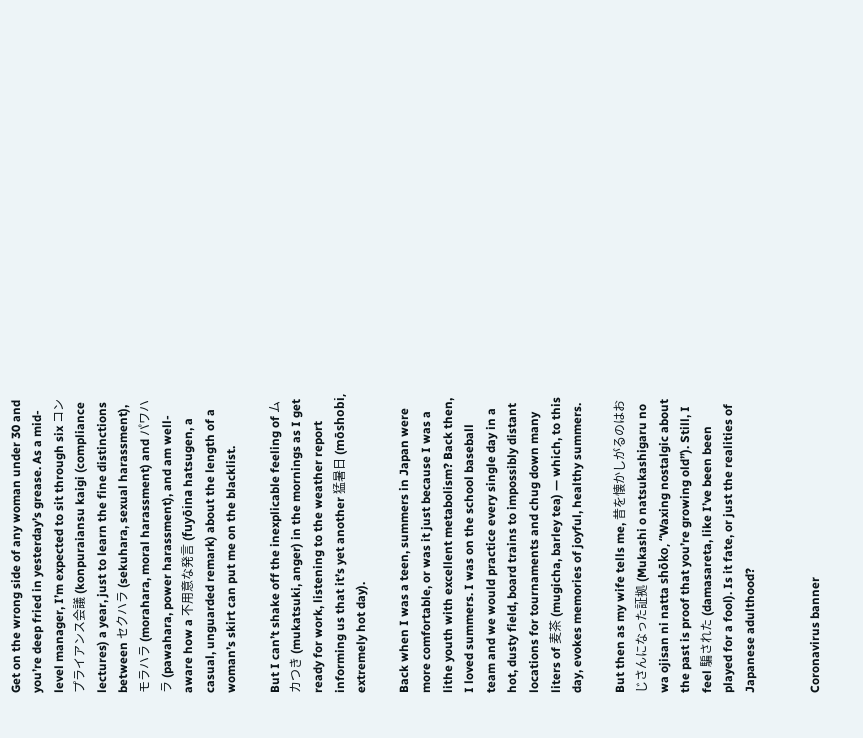Get on the wrong side of any woman under 30 and you’re deep fried in yesterday’s grease. As a mid-level manager, I’m expected to sit through six コンプライアンス会議 (konpuraiansu kaigi (compliance lectures) a year, just to learn the fine distinctions between セクハラ (sekuhara, sexual harassment), モラハラ (morahara, moral harassment) and パワハラ (pawahara, power harassment), and am well-aware how a 不用意な発言 (fuyōina hatsugen, a casual, unguarded remark) about the length of a woman’s skirt can put me on the blacklist.

But I can’t shake off the inexplicable feeling of ムカつき (mukatsuki, anger) in the mornings as I get ready for work, listening to the weather report informing us that it’s yet another 猛暑日 (mōshobi, extremely hot day).

Back when I was a teen, summers in Japan were more comfortable, or was it just because I was a lithe youth with excellent metabolism? Back then, I loved summers. I was on the school baseball team and we would practice every single day in a hot, dusty field, board trains to impossibly distant locations for tournaments and chug down many liters of 麦茶 (mugicha, barley tea) — which, to this day, evokes memories of joyful, healthy summers.

But then as my wife tells me, 昔を懐かしがるのはおじさんになった証拠 (Mukashi o natsukashigaru no wa ojisan ni natta shōko, “Waxing nostalgic about the past is proof that you’re growing old”). Still, I feel 騙された (damasareta, like I’ve been been played for a fool). Is it fate, or just the realities of Japanese adulthood?


Coronavirus banner